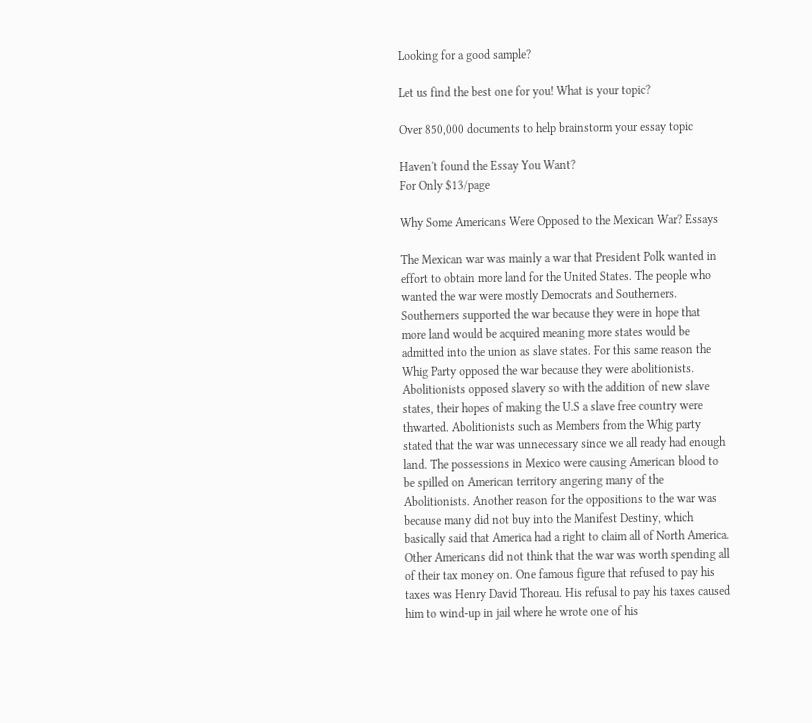Looking for a good sample?

Let us find the best one for you! What is your topic?

Over 850,000 documents to help brainstorm your essay topic

Haven't found the Essay You Want?
For Only $13/page

Why Some Americans Were Opposed to the Mexican War? Essays

The Mexican war was mainly a war that President Polk wanted in effort to obtain more land for the United States. The people who wanted the war were mostly Democrats and Southerners. Southerners supported the war because they were in hope that more land would be acquired meaning more states would be admitted into the union as slave states. For this same reason the Whig Party opposed the war because they were abolitionists.
Abolitionists opposed slavery so with the addition of new slave states, their hopes of making the U.S a slave free country were thwarted. Abolitionists such as Members from the Whig party stated that the war was unnecessary since we all ready had enough land. The possessions in Mexico were causing American blood to be spilled on American territory angering many of the Abolitionists. Another reason for the oppositions to the war was because many did not buy into the Manifest Destiny, which basically said that America had a right to claim all of North America.
Other Americans did not think that the war was worth spending all of their tax money on. One famous figure that refused to pay his taxes was Henry David Thoreau. His refusal to pay his taxes caused him to wind-up in jail where he wrote one of his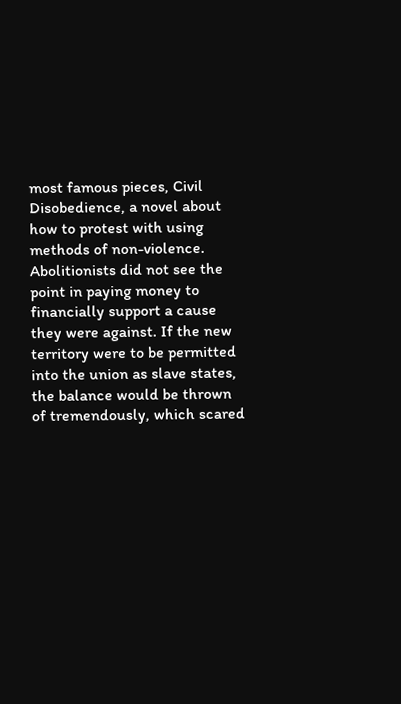most famous pieces, Civil Disobedience, a novel about how to protest with using methods of non-violence. Abolitionists did not see the point in paying money to financially support a cause they were against. If the new territory were to be permitted into the union as slave states, the balance would be thrown of tremendously, which scared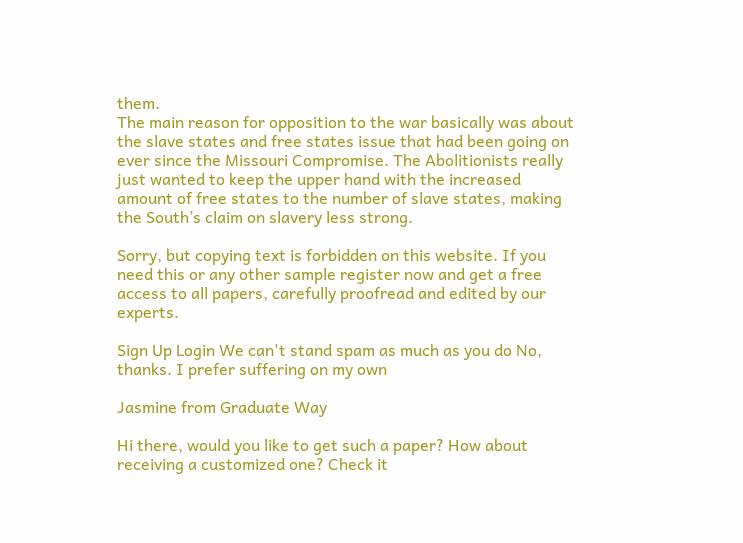them.
The main reason for opposition to the war basically was about the slave states and free states issue that had been going on ever since the Missouri Compromise. The Abolitionists really just wanted to keep the upper hand with the increased amount of free states to the number of slave states, making the South’s claim on slavery less strong.

Sorry, but copying text is forbidden on this website. If you need this or any other sample register now and get a free access to all papers, carefully proofread and edited by our experts.

Sign Up Login We can't stand spam as much as you do No, thanks. I prefer suffering on my own

Jasmine from Graduate Way

Hi there, would you like to get such a paper? How about receiving a customized one? Check it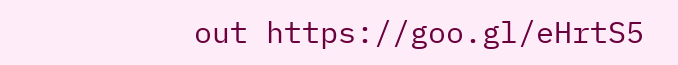out https://goo.gl/eHrtS5